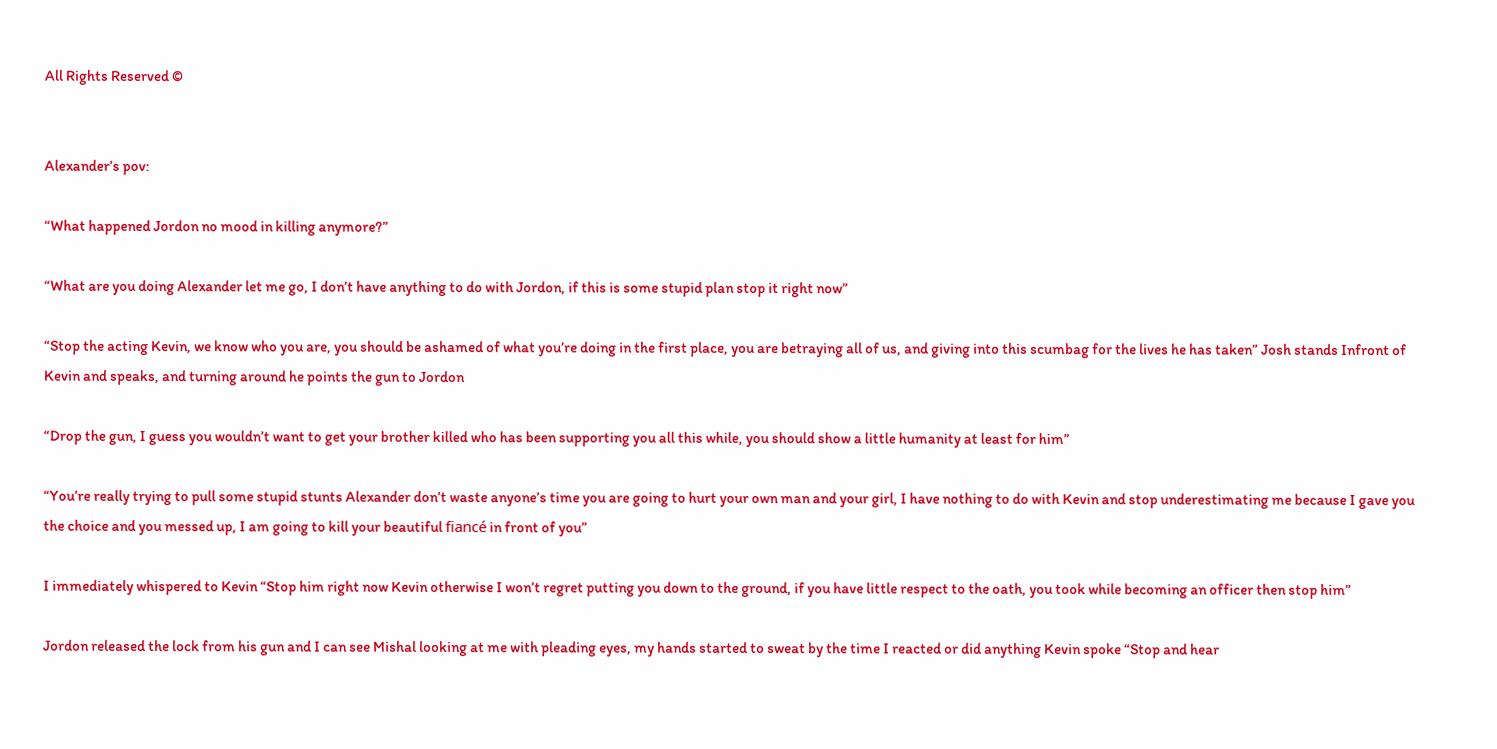All Rights Reserved ©


Alexander’s pov:

“What happened Jordon no mood in killing anymore?”

“What are you doing Alexander let me go, I don’t have anything to do with Jordon, if this is some stupid plan stop it right now”

“Stop the acting Kevin, we know who you are, you should be ashamed of what you’re doing in the first place, you are betraying all of us, and giving into this scumbag for the lives he has taken” Josh stands Infront of Kevin and speaks, and turning around he points the gun to Jordon

“Drop the gun, I guess you wouldn’t want to get your brother killed who has been supporting you all this while, you should show a little humanity at least for him”

“You’re really trying to pull some stupid stunts Alexander don’t waste anyone’s time you are going to hurt your own man and your girl, I have nothing to do with Kevin and stop underestimating me because I gave you the choice and you messed up, I am going to kill your beautiful fiancé in front of you”

I immediately whispered to Kevin “Stop him right now Kevin otherwise I won’t regret putting you down to the ground, if you have little respect to the oath, you took while becoming an officer then stop him”

Jordon released the lock from his gun and I can see Mishal looking at me with pleading eyes, my hands started to sweat by the time I reacted or did anything Kevin spoke “Stop and hear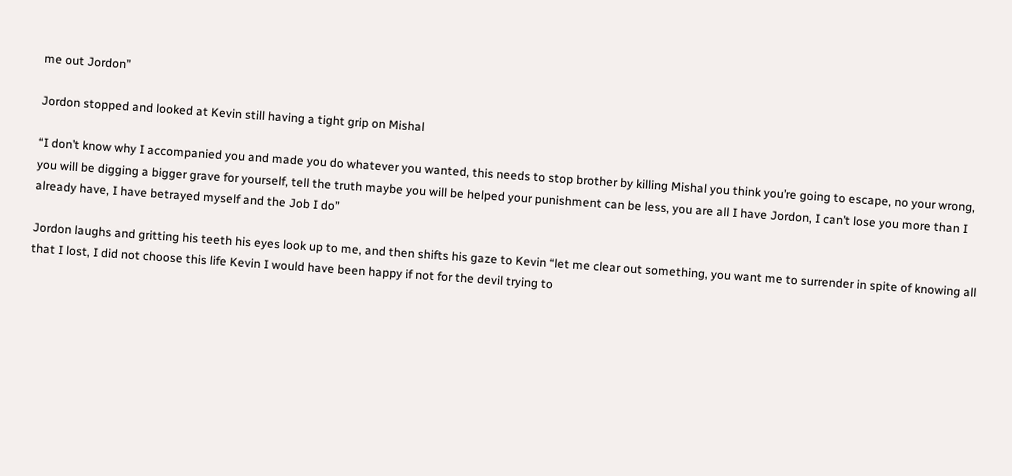me out Jordon”

Jordon stopped and looked at Kevin still having a tight grip on Mishal

“I don’t know why I accompanied you and made you do whatever you wanted, this needs to stop brother by killing Mishal you think you’re going to escape, no your wrong, you will be digging a bigger grave for yourself, tell the truth maybe you will be helped your punishment can be less, you are all I have Jordon, I can’t lose you more than I already have, I have betrayed myself and the Job I do”

Jordon laughs and gritting his teeth his eyes look up to me, and then shifts his gaze to Kevin “let me clear out something, you want me to surrender in spite of knowing all that I lost, I did not choose this life Kevin I would have been happy if not for the devil trying to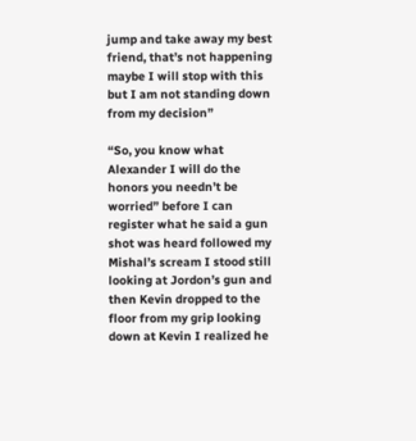jump and take away my best friend, that’s not happening maybe I will stop with this but I am not standing down from my decision”

“So, you know what Alexander I will do the honors you needn’t be worried” before I can register what he said a gun shot was heard followed my Mishal’s scream I stood still looking at Jordon’s gun and then Kevin dropped to the floor from my grip looking down at Kevin I realized he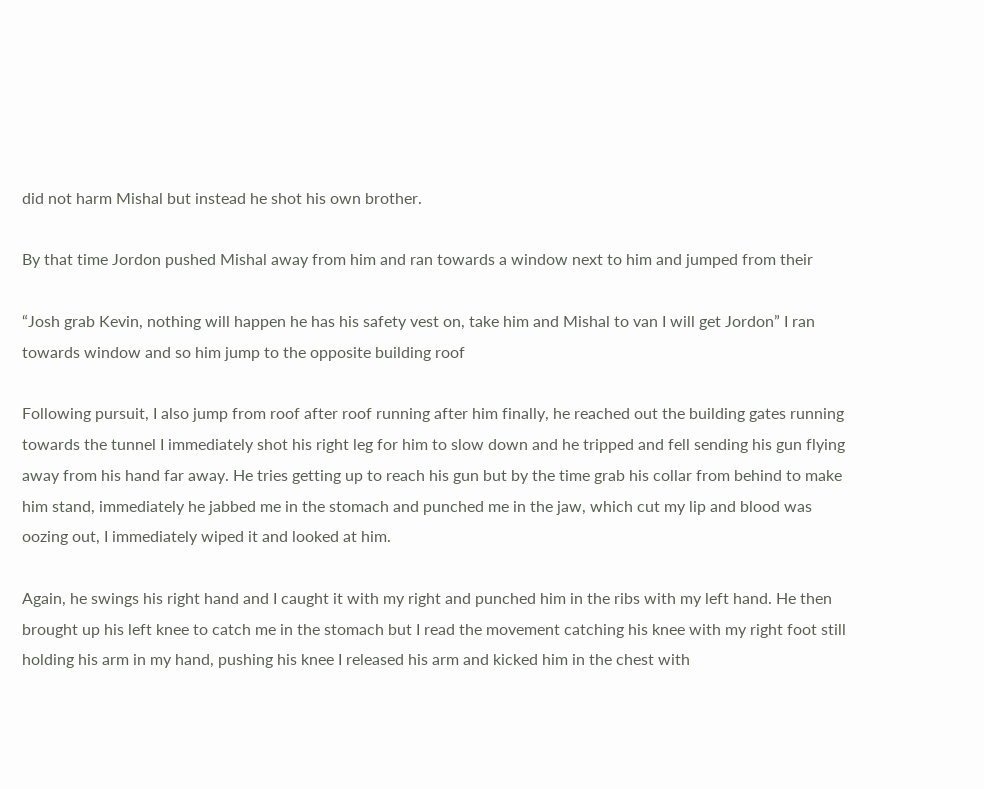did not harm Mishal but instead he shot his own brother.

By that time Jordon pushed Mishal away from him and ran towards a window next to him and jumped from their

“Josh grab Kevin, nothing will happen he has his safety vest on, take him and Mishal to van I will get Jordon” I ran towards window and so him jump to the opposite building roof

Following pursuit, I also jump from roof after roof running after him finally, he reached out the building gates running towards the tunnel I immediately shot his right leg for him to slow down and he tripped and fell sending his gun flying away from his hand far away. He tries getting up to reach his gun but by the time grab his collar from behind to make him stand, immediately he jabbed me in the stomach and punched me in the jaw, which cut my lip and blood was oozing out, I immediately wiped it and looked at him.

Again, he swings his right hand and I caught it with my right and punched him in the ribs with my left hand. He then brought up his left knee to catch me in the stomach but I read the movement catching his knee with my right foot still holding his arm in my hand, pushing his knee I released his arm and kicked him in the chest with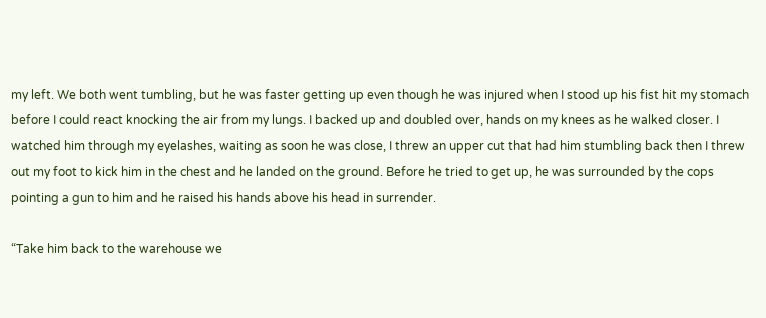my left. We both went tumbling, but he was faster getting up even though he was injured when I stood up his fist hit my stomach before I could react knocking the air from my lungs. I backed up and doubled over, hands on my knees as he walked closer. I watched him through my eyelashes, waiting as soon he was close, I threw an upper cut that had him stumbling back then I threw out my foot to kick him in the chest and he landed on the ground. Before he tried to get up, he was surrounded by the cops pointing a gun to him and he raised his hands above his head in surrender.

“Take him back to the warehouse we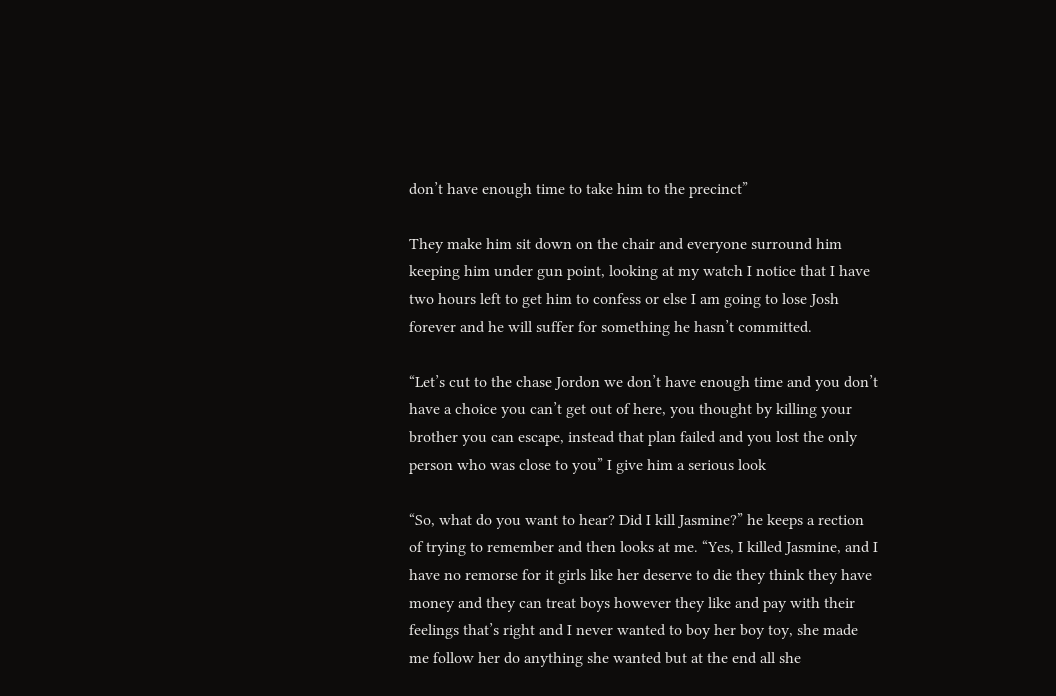don’t have enough time to take him to the precinct”

They make him sit down on the chair and everyone surround him keeping him under gun point, looking at my watch I notice that I have two hours left to get him to confess or else I am going to lose Josh forever and he will suffer for something he hasn’t committed.

“Let’s cut to the chase Jordon we don’t have enough time and you don’t have a choice you can’t get out of here, you thought by killing your brother you can escape, instead that plan failed and you lost the only person who was close to you” I give him a serious look

“So, what do you want to hear? Did I kill Jasmine?” he keeps a rection of trying to remember and then looks at me. “Yes, I killed Jasmine, and I have no remorse for it girls like her deserve to die they think they have money and they can treat boys however they like and pay with their feelings that’s right and I never wanted to boy her boy toy, she made me follow her do anything she wanted but at the end all she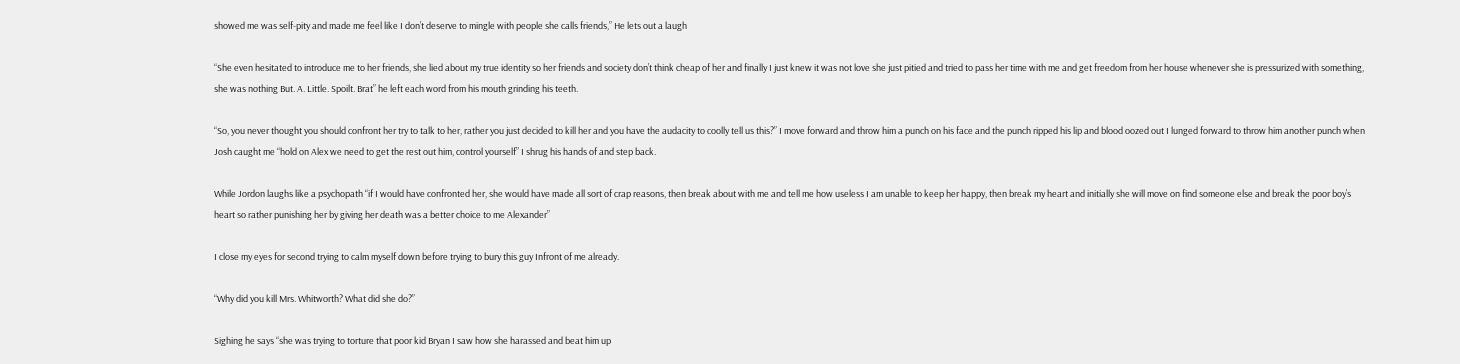showed me was self-pity and made me feel like I don’t deserve to mingle with people she calls friends,” He lets out a laugh

“She even hesitated to introduce me to her friends, she lied about my true identity so her friends and society don’t think cheap of her and finally I just knew it was not love she just pitied and tried to pass her time with me and get freedom from her house whenever she is pressurized with something, she was nothing But. A. Little. Spoilt. Brat” he left each word from his mouth grinding his teeth.

“So, you never thought you should confront her try to talk to her, rather you just decided to kill her and you have the audacity to coolly tell us this?” I move forward and throw him a punch on his face and the punch ripped his lip and blood oozed out I lunged forward to throw him another punch when Josh caught me “hold on Alex we need to get the rest out him, control yourself” I shrug his hands of and step back.

While Jordon laughs like a psychopath “if I would have confronted her, she would have made all sort of crap reasons, then break about with me and tell me how useless I am unable to keep her happy, then break my heart and initially she will move on find someone else and break the poor boy’s heart so rather punishing her by giving her death was a better choice to me Alexander”

I close my eyes for second trying to calm myself down before trying to bury this guy Infront of me already.

“Why did you kill Mrs. Whitworth? What did she do?”

Sighing he says “she was trying to torture that poor kid Bryan I saw how she harassed and beat him up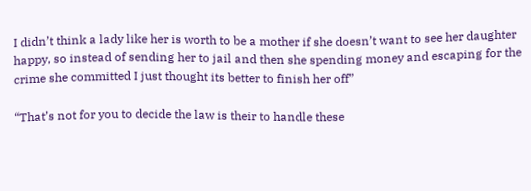I didn’t think a lady like her is worth to be a mother if she doesn’t want to see her daughter happy, so instead of sending her to jail and then she spending money and escaping for the crime she committed I just thought its better to finish her off”

“That’s not for you to decide the law is their to handle these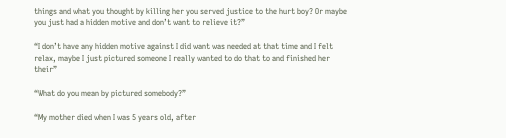things and what you thought by killing her you served justice to the hurt boy? Or maybe you just had a hidden motive and don’t want to relieve it?”

“I don’t have any hidden motive against I did want was needed at that time and I felt relax, maybe I just pictured someone I really wanted to do that to and finished her their”

“What do you mean by pictured somebody?”

“My mother died when I was 5 years old, after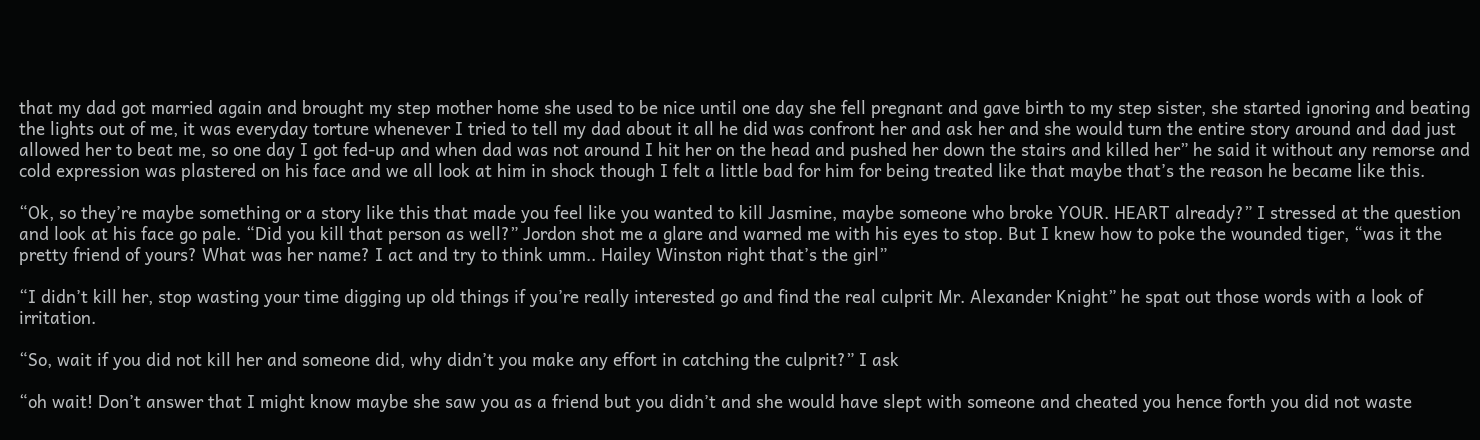that my dad got married again and brought my step mother home she used to be nice until one day she fell pregnant and gave birth to my step sister, she started ignoring and beating the lights out of me, it was everyday torture whenever I tried to tell my dad about it all he did was confront her and ask her and she would turn the entire story around and dad just allowed her to beat me, so one day I got fed-up and when dad was not around I hit her on the head and pushed her down the stairs and killed her” he said it without any remorse and cold expression was plastered on his face and we all look at him in shock though I felt a little bad for him for being treated like that maybe that’s the reason he became like this.

“Ok, so they’re maybe something or a story like this that made you feel like you wanted to kill Jasmine, maybe someone who broke YOUR. HEART already?” I stressed at the question and look at his face go pale. “Did you kill that person as well?” Jordon shot me a glare and warned me with his eyes to stop. But I knew how to poke the wounded tiger, “was it the pretty friend of yours? What was her name? I act and try to think umm.. Hailey Winston right that’s the girl”

“I didn’t kill her, stop wasting your time digging up old things if you’re really interested go and find the real culprit Mr. Alexander Knight” he spat out those words with a look of irritation.

“So, wait if you did not kill her and someone did, why didn’t you make any effort in catching the culprit?” I ask

“oh wait! Don’t answer that I might know maybe she saw you as a friend but you didn’t and she would have slept with someone and cheated you hence forth you did not waste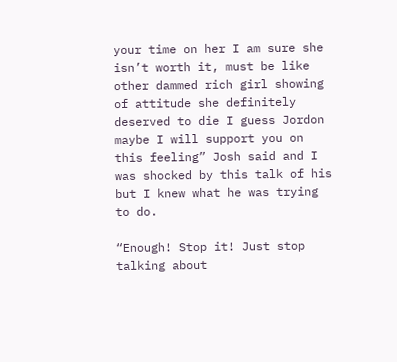your time on her I am sure she isn’t worth it, must be like other dammed rich girl showing of attitude she definitely deserved to die I guess Jordon maybe I will support you on this feeling” Josh said and I was shocked by this talk of his but I knew what he was trying to do.

“Enough! Stop it! Just stop talking about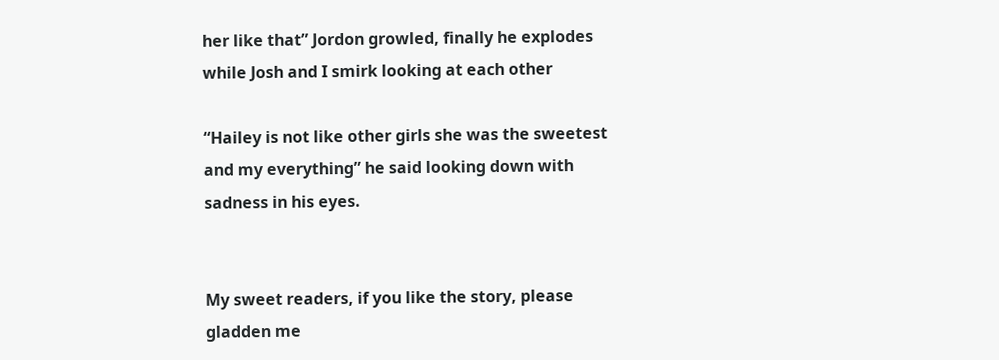her like that” Jordon growled, finally he explodes while Josh and I smirk looking at each other

“Hailey is not like other girls she was the sweetest and my everything” he said looking down with sadness in his eyes.


My sweet readers, if you like the story, please gladden me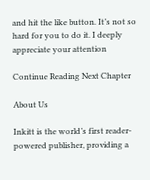and hit the like button. It’s not so hard for you to do it. I deeply appreciate your attention

Continue Reading Next Chapter

About Us

Inkitt is the world’s first reader-powered publisher, providing a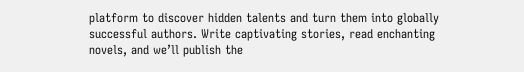platform to discover hidden talents and turn them into globally successful authors. Write captivating stories, read enchanting novels, and we’ll publish the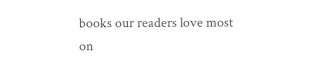books our readers love most on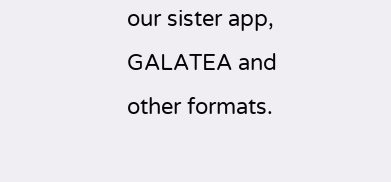our sister app, GALATEA and other formats.